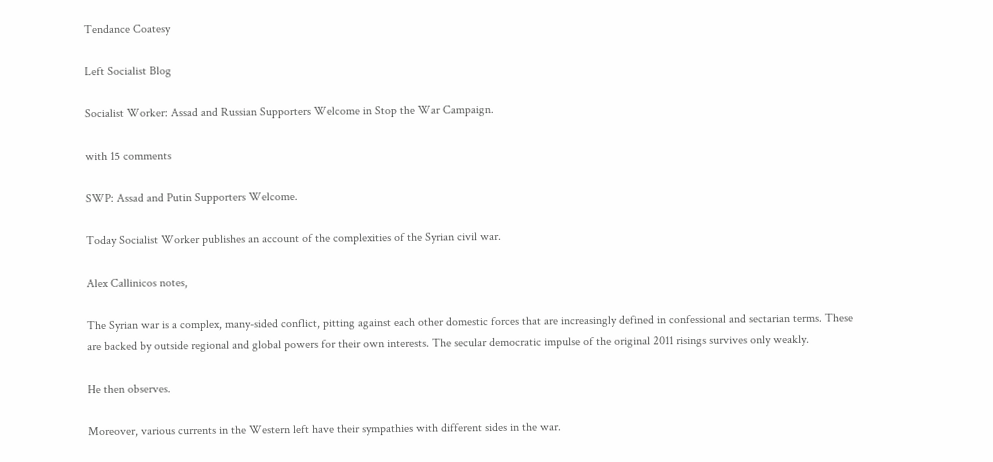Tendance Coatesy

Left Socialist Blog

Socialist Worker: Assad and Russian Supporters Welcome in Stop the War Campaign.

with 15 comments

SWP: Assad and Putin Supporters Welcome.

Today Socialist Worker publishes an account of the complexities of the Syrian civil war.

Alex Callinicos notes,

The Syrian war is a complex, many-sided conflict, pitting against each other domestic forces that are increasingly defined in confessional and sectarian terms. These are backed by outside regional and global powers for their own interests. The secular democratic impulse of the original 2011 risings survives only weakly.

He then observes.

Moreover, various currents in the Western left have their sympathies with different sides in the war.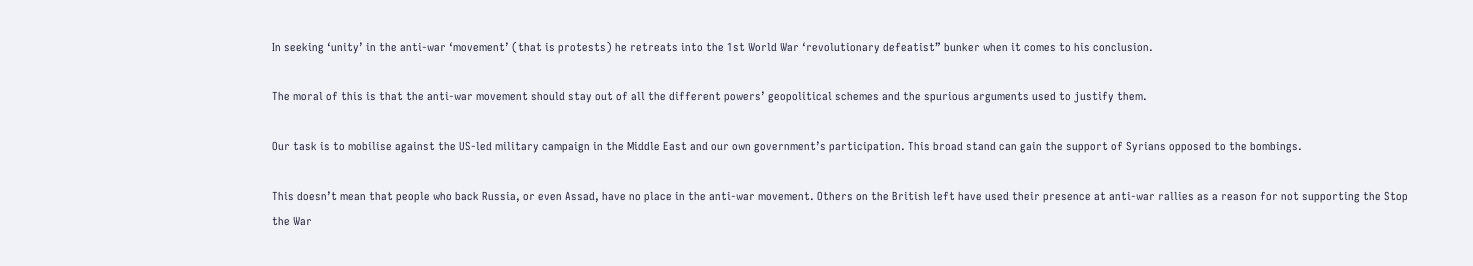In seeking ‘unity’ in the anti-war ‘movement’ (that is protests) he retreats into the 1st World War ‘revolutionary defeatist” bunker when it comes to his conclusion.

The moral of this is that the anti-war movement should stay out of all the different powers’ geopolitical schemes and the spurious arguments used to justify them.

Our task is to mobilise against the US-led military campaign in the Middle East and our own government’s participation. This broad stand can gain the support of Syrians opposed to the bombings.

This doesn’t mean that people who back Russia, or even Assad, have no place in the anti-war movement. Others on the British left have used their presence at anti-war rallies as a reason for not supporting the Stop the War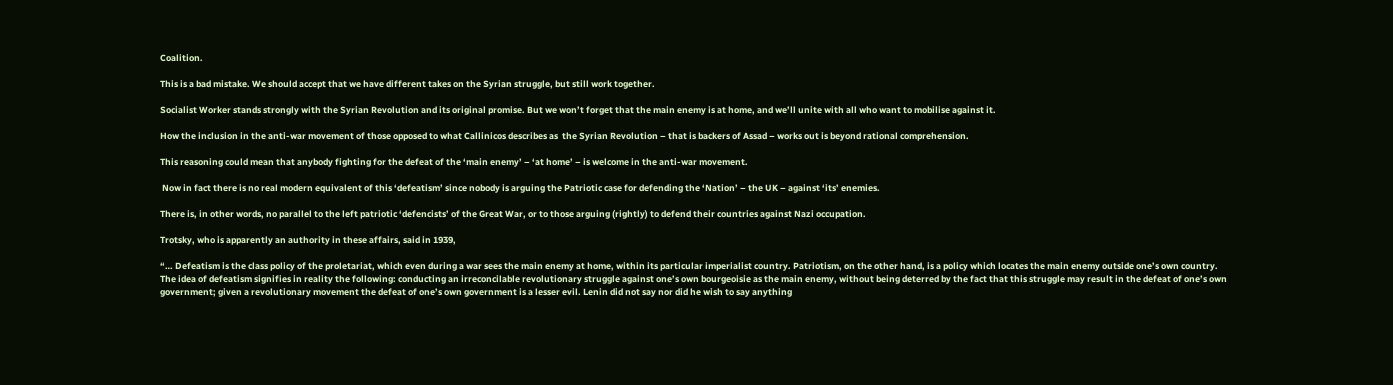Coalition.

This is a bad mistake. We should accept that we have different takes on the Syrian struggle, but still work together.

Socialist Worker stands strongly with the Syrian Revolution and its original promise. But we won’t forget that the main enemy is at home, and we’ll unite with all who want to mobilise against it.

How the inclusion in the anti-war movement of those opposed to what Callinicos describes as  the Syrian Revolution – that is backers of Assad – works out is beyond rational comprehension.

This reasoning could mean that anybody fighting for the defeat of the ‘main enemy’ – ‘at home’ – is welcome in the anti-war movement.

 Now in fact there is no real modern equivalent of this ‘defeatism’ since nobody is arguing the Patriotic case for defending the ‘Nation’ – the UK – against ‘its’ enemies.

There is, in other words, no parallel to the left patriotic ‘defencists’ of the Great War, or to those arguing (rightly) to defend their countries against Nazi occupation.

Trotsky, who is apparently an authority in these affairs, said in 1939,

“… Defeatism is the class policy of the proletariat, which even during a war sees the main enemy at home, within its particular imperialist country. Patriotism, on the other hand, is a policy which locates the main enemy outside one’s own country. The idea of defeatism signifies in reality the following: conducting an irreconcilable revolutionary struggle against one’s own bourgeoisie as the main enemy, without being deterred by the fact that this struggle may result in the defeat of one’s own government; given a revolutionary movement the defeat of one’s own government is a lesser evil. Lenin did not say nor did he wish to say anything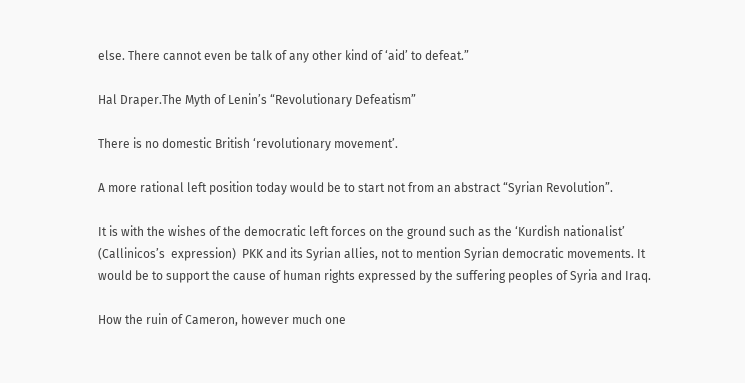else. There cannot even be talk of any other kind of ‘aid’ to defeat.”

Hal Draper.The Myth of Lenin’s “Revolutionary Defeatism”

There is no domestic British ‘revolutionary movement’.

A more rational left position today would be to start not from an abstract “Syrian Revolution”.

It is with the wishes of the democratic left forces on the ground such as the ‘Kurdish nationalist’ (Callinicos’s  expression)  PKK and its Syrian allies, not to mention Syrian democratic movements. It would be to support the cause of human rights expressed by the suffering peoples of Syria and Iraq.

How the ruin of Cameron, however much one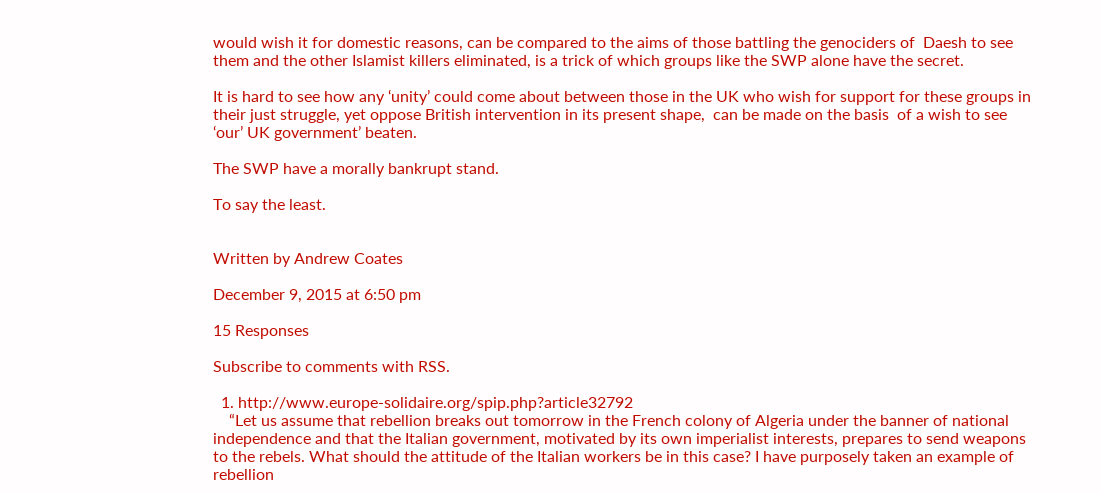would wish it for domestic reasons, can be compared to the aims of those battling the genociders of  Daesh to see them and the other Islamist killers eliminated, is a trick of which groups like the SWP alone have the secret.

It is hard to see how any ‘unity’ could come about between those in the UK who wish for support for these groups in their just struggle, yet oppose British intervention in its present shape,  can be made on the basis  of a wish to see ‘our’ UK government’ beaten.

The SWP have a morally bankrupt stand.

To say the least.


Written by Andrew Coates

December 9, 2015 at 6:50 pm

15 Responses

Subscribe to comments with RSS.

  1. http://www.europe-solidaire.org/spip.php?article32792
    “Let us assume that rebellion breaks out tomorrow in the French colony of Algeria under the banner of national independence and that the Italian government, motivated by its own imperialist interests, prepares to send weapons to the rebels. What should the attitude of the Italian workers be in this case? I have purposely taken an example of rebellion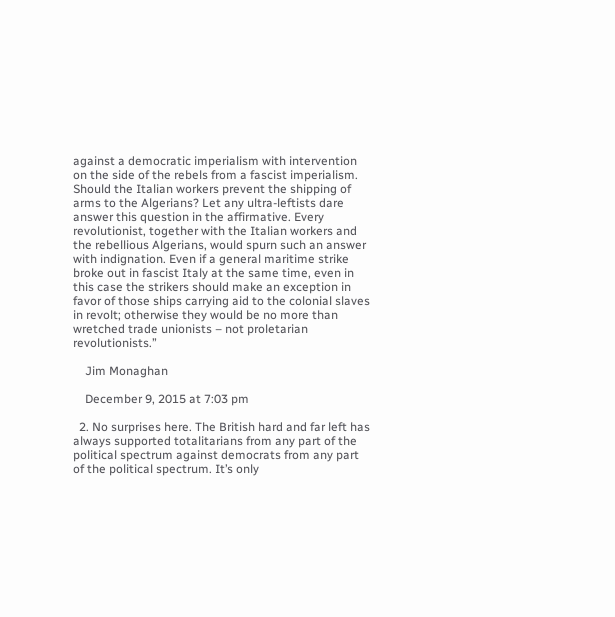against a democratic imperialism with intervention on the side of the rebels from a fascist imperialism. Should the Italian workers prevent the shipping of arms to the Algerians? Let any ultra-leftists dare answer this question in the affirmative. Every revolutionist, together with the Italian workers and the rebellious Algerians, would spurn such an answer with indignation. Even if a general maritime strike broke out in fascist Italy at the same time, even in this case the strikers should make an exception in favor of those ships carrying aid to the colonial slaves in revolt; otherwise they would be no more than wretched trade unionists – not proletarian revolutionists.”

    Jim Monaghan

    December 9, 2015 at 7:03 pm

  2. No surprises here. The British hard and far left has always supported totalitarians from any part of the political spectrum against democrats from any part of the political spectrum. It’s only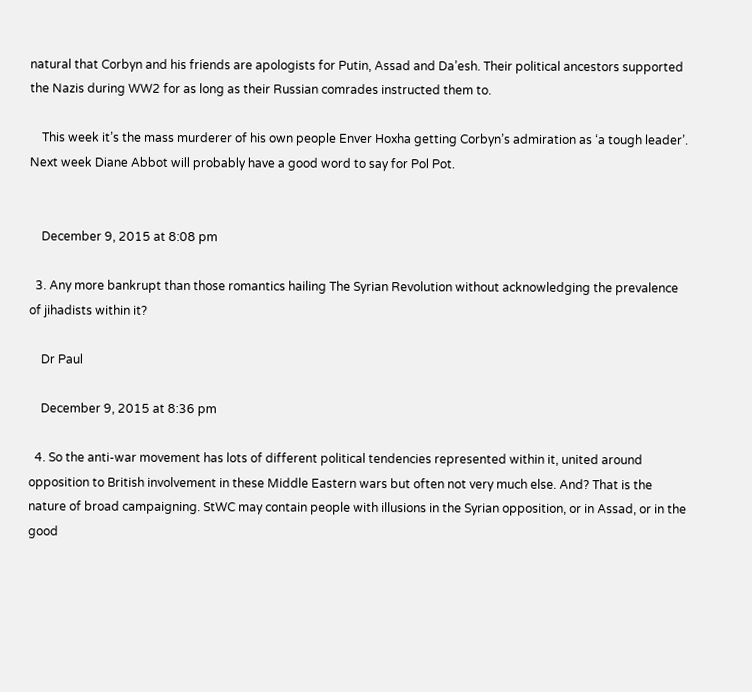natural that Corbyn and his friends are apologists for Putin, Assad and Da’esh. Their political ancestors supported the Nazis during WW2 for as long as their Russian comrades instructed them to.

    This week it’s the mass murderer of his own people Enver Hoxha getting Corbyn’s admiration as ‘a tough leader’. Next week Diane Abbot will probably have a good word to say for Pol Pot.


    December 9, 2015 at 8:08 pm

  3. Any more bankrupt than those romantics hailing The Syrian Revolution without acknowledging the prevalence of jihadists within it?

    Dr Paul

    December 9, 2015 at 8:36 pm

  4. So the anti-war movement has lots of different political tendencies represented within it, united around opposition to British involvement in these Middle Eastern wars but often not very much else. And? That is the nature of broad campaigning. StWC may contain people with illusions in the Syrian opposition, or in Assad, or in the good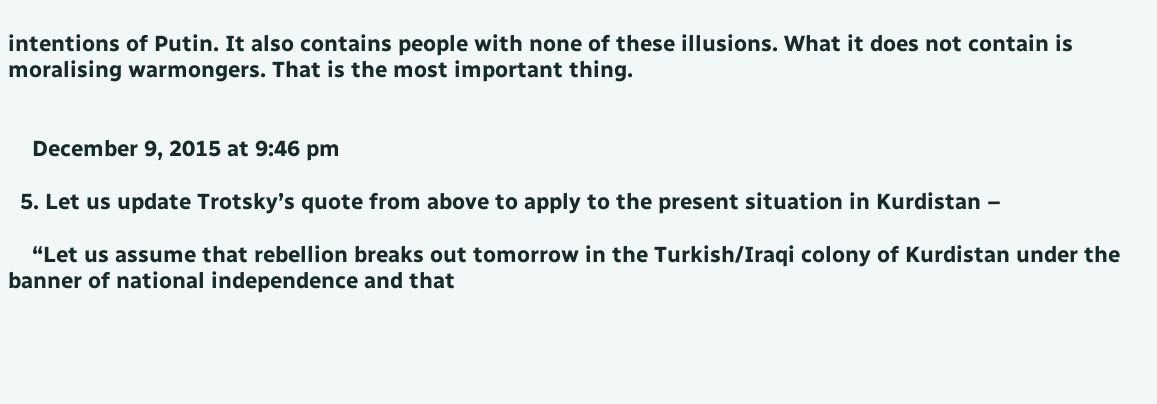intentions of Putin. It also contains people with none of these illusions. What it does not contain is moralising warmongers. That is the most important thing.


    December 9, 2015 at 9:46 pm

  5. Let us update Trotsky’s quote from above to apply to the present situation in Kurdistan –

    “Let us assume that rebellion breaks out tomorrow in the Turkish/Iraqi colony of Kurdistan under the banner of national independence and that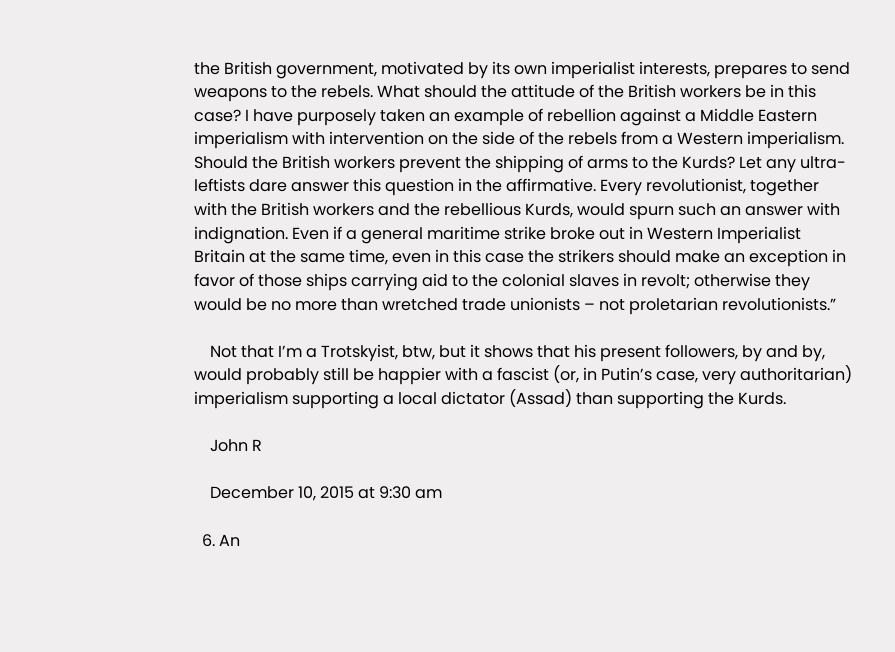the British government, motivated by its own imperialist interests, prepares to send weapons to the rebels. What should the attitude of the British workers be in this case? I have purposely taken an example of rebellion against a Middle Eastern imperialism with intervention on the side of the rebels from a Western imperialism. Should the British workers prevent the shipping of arms to the Kurds? Let any ultra-leftists dare answer this question in the affirmative. Every revolutionist, together with the British workers and the rebellious Kurds, would spurn such an answer with indignation. Even if a general maritime strike broke out in Western Imperialist Britain at the same time, even in this case the strikers should make an exception in favor of those ships carrying aid to the colonial slaves in revolt; otherwise they would be no more than wretched trade unionists – not proletarian revolutionists.”

    Not that I’m a Trotskyist, btw, but it shows that his present followers, by and by, would probably still be happier with a fascist (or, in Putin’s case, very authoritarian) imperialism supporting a local dictator (Assad) than supporting the Kurds.

    John R

    December 10, 2015 at 9:30 am

  6. An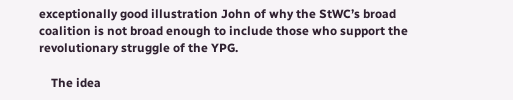exceptionally good illustration John of why the StWC’s broad coalition is not broad enough to include those who support the revolutionary struggle of the YPG.

    The idea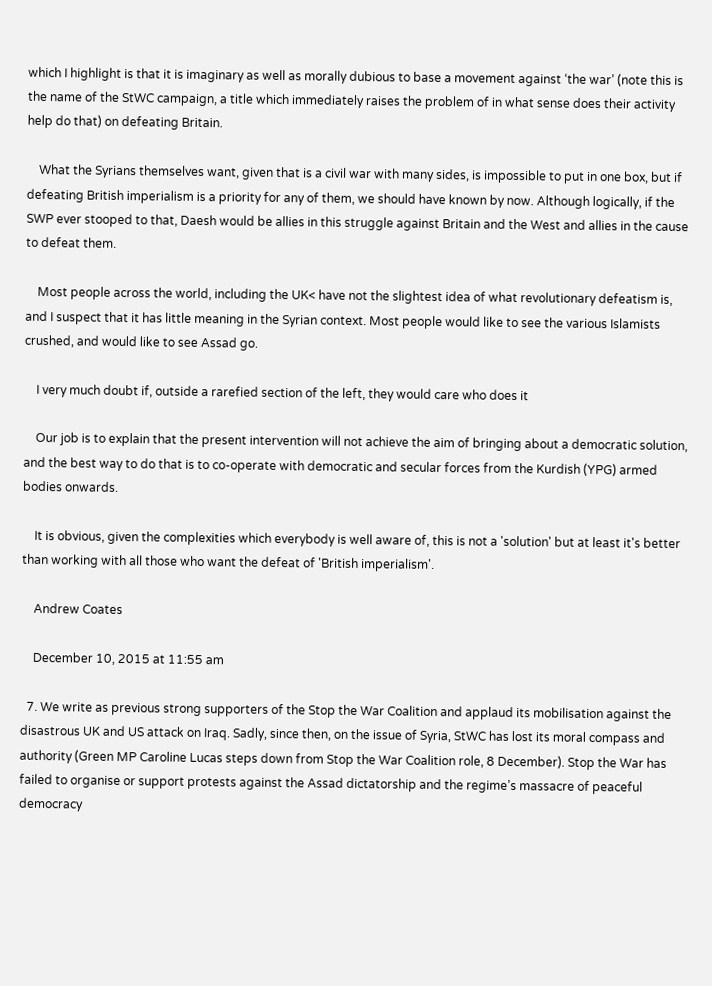which I highlight is that it is imaginary as well as morally dubious to base a movement against ‘the war’ (note this is the name of the StWC campaign, a title which immediately raises the problem of in what sense does their activity help do that) on defeating Britain.

    What the Syrians themselves want, given that is a civil war with many sides, is impossible to put in one box, but if defeating British imperialism is a priority for any of them, we should have known by now. Although logically, if the SWP ever stooped to that, Daesh would be allies in this struggle against Britain and the West and allies in the cause to defeat them.

    Most people across the world, including the UK< have not the slightest idea of what revolutionary defeatism is, and I suspect that it has little meaning in the Syrian context. Most people would like to see the various Islamists crushed, and would like to see Assad go.

    I very much doubt if, outside a rarefied section of the left, they would care who does it

    Our job is to explain that the present intervention will not achieve the aim of bringing about a democratic solution, and the best way to do that is to co-operate with democratic and secular forces from the Kurdish (YPG) armed bodies onwards.

    It is obvious, given the complexities which everybody is well aware of, this is not a 'solution' but at least it's better than working with all those who want the defeat of 'British imperialism'.

    Andrew Coates

    December 10, 2015 at 11:55 am

  7. We write as previous strong supporters of the Stop the War Coalition and applaud its mobilisation against the disastrous UK and US attack on Iraq. Sadly, since then, on the issue of Syria, StWC has lost its moral compass and authority (Green MP Caroline Lucas steps down from Stop the War Coalition role, 8 December). Stop the War has failed to organise or support protests against the Assad dictatorship and the regime’s massacre of peaceful democracy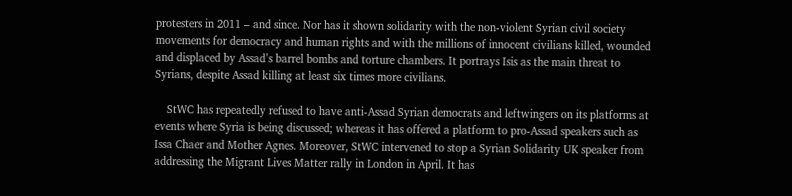protesters in 2011 – and since. Nor has it shown solidarity with the non-violent Syrian civil society movements for democracy and human rights and with the millions of innocent civilians killed, wounded and displaced by Assad’s barrel bombs and torture chambers. It portrays Isis as the main threat to Syrians, despite Assad killing at least six times more civilians.

    StWC has repeatedly refused to have anti-Assad Syrian democrats and leftwingers on its platforms at events where Syria is being discussed; whereas it has offered a platform to pro-Assad speakers such as Issa Chaer and Mother Agnes. Moreover, StWC intervened to stop a Syrian Solidarity UK speaker from addressing the Migrant Lives Matter rally in London in April. It has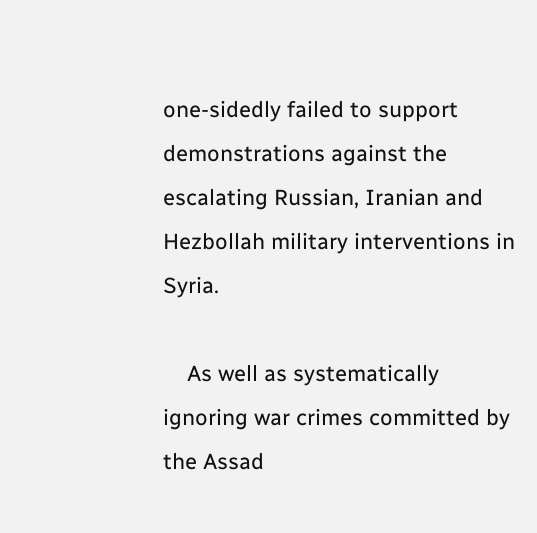one-sidedly failed to support demonstrations against the escalating Russian, Iranian and Hezbollah military interventions in Syria.

    As well as systematically ignoring war crimes committed by the Assad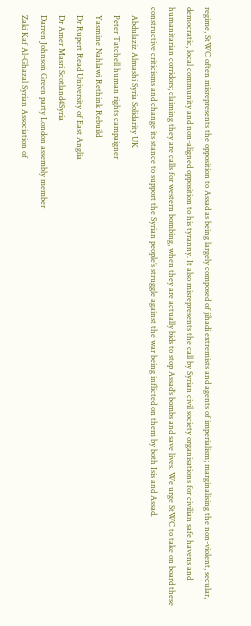regime, StWC often misrepresents the opposition to Assad as being largely composed of jihadi extremists and agents of imperialism; marginalising the non-violent, secular, democratic, local community and non-aligned opposition to his tyranny. It also misrepresents the call by Syrian civil society organisations for civilian safe havens and humanitarian corridors; claiming they are calls for western bombing, when they are actually bids to stop Assad’s bombs and save lives. We urge StWC to take on board these constructive criticisms and change its stance to support the Syrian people’s struggle against the war being inflicted on them by both Isis and Assad.
    Abdulaziz Almashi Syria Solidarity UK
    Peter Tatchell human rights campaigner
    Yasmine Nahlawi Rethink Rebuild
    Dr Rupert Read University of East Anglia
    Dr Amer Masri Scotland4Syria
    Darren Johnson Green party London assembly member
    Zaki Kaf Al-Ghazal Syrian Association of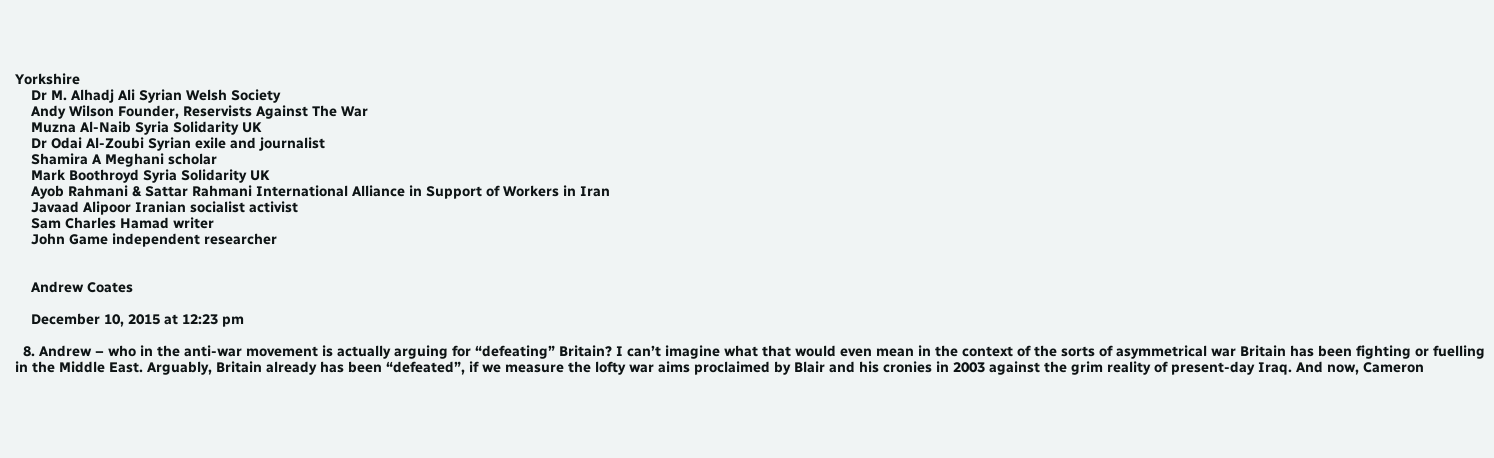Yorkshire
    Dr M. Alhadj Ali Syrian Welsh Society
    Andy Wilson Founder, Reservists Against The War
    Muzna Al-Naib Syria Solidarity UK
    Dr Odai Al-Zoubi Syrian exile and journalist
    Shamira A Meghani scholar
    Mark Boothroyd Syria Solidarity UK
    Ayob Rahmani & Sattar Rahmani International Alliance in Support of Workers in Iran
    Javaad Alipoor Iranian socialist activist
    Sam Charles Hamad writer
    John Game independent researcher


    Andrew Coates

    December 10, 2015 at 12:23 pm

  8. Andrew – who in the anti-war movement is actually arguing for “defeating” Britain? I can’t imagine what that would even mean in the context of the sorts of asymmetrical war Britain has been fighting or fuelling in the Middle East. Arguably, Britain already has been “defeated”, if we measure the lofty war aims proclaimed by Blair and his cronies in 2003 against the grim reality of present-day Iraq. And now, Cameron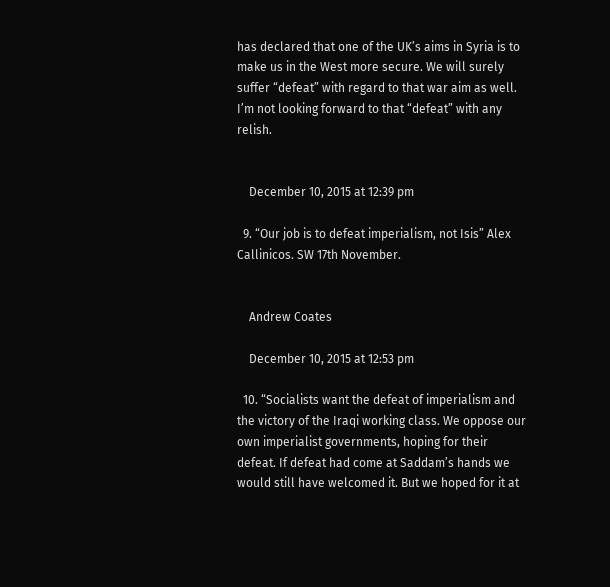has declared that one of the UK’s aims in Syria is to make us in the West more secure. We will surely suffer “defeat” with regard to that war aim as well. I’m not looking forward to that “defeat” with any relish.


    December 10, 2015 at 12:39 pm

  9. “Our job is to defeat imperialism, not Isis” Alex Callinicos. SW 17th November.


    Andrew Coates

    December 10, 2015 at 12:53 pm

  10. “Socialists want the defeat of imperialism and the victory of the Iraqi working class. We oppose our own imperialist governments, hoping for their defeat. If defeat had come at Saddam’s hands we would still have welcomed it. But we hoped for it at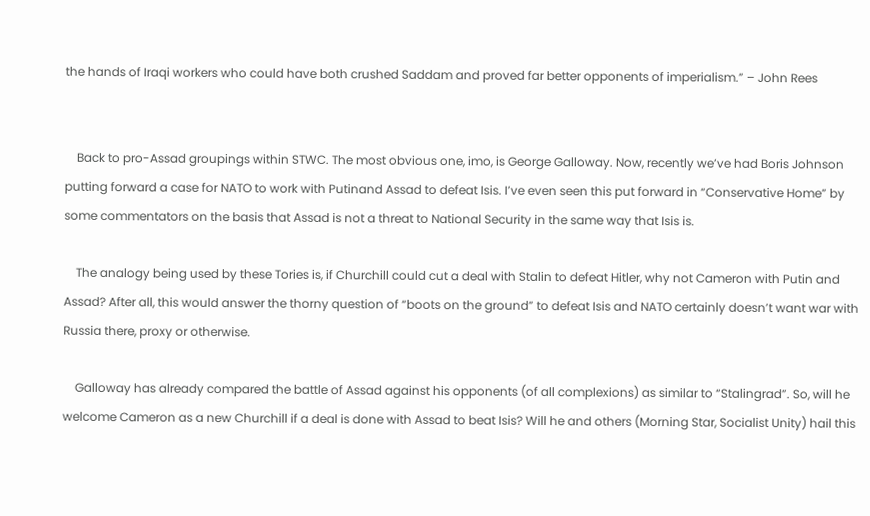the hands of Iraqi workers who could have both crushed Saddam and proved far better opponents of imperialism.” – John Rees


    Back to pro-Assad groupings within STWC. The most obvious one, imo, is George Galloway. Now, recently we’ve had Boris Johnson putting forward a case for NATO to work with Putinand Assad to defeat Isis. I’ve even seen this put forward in “Conservative Home” by some commentators on the basis that Assad is not a threat to National Security in the same way that Isis is.

    The analogy being used by these Tories is, if Churchill could cut a deal with Stalin to defeat Hitler, why not Cameron with Putin and Assad? After all, this would answer the thorny question of “boots on the ground” to defeat Isis and NATO certainly doesn’t want war with Russia there, proxy or otherwise.

    Galloway has already compared the battle of Assad against his opponents (of all complexions) as similar to “Stalingrad”. So, will he welcome Cameron as a new Churchill if a deal is done with Assad to beat Isis? Will he and others (Morning Star, Socialist Unity) hail this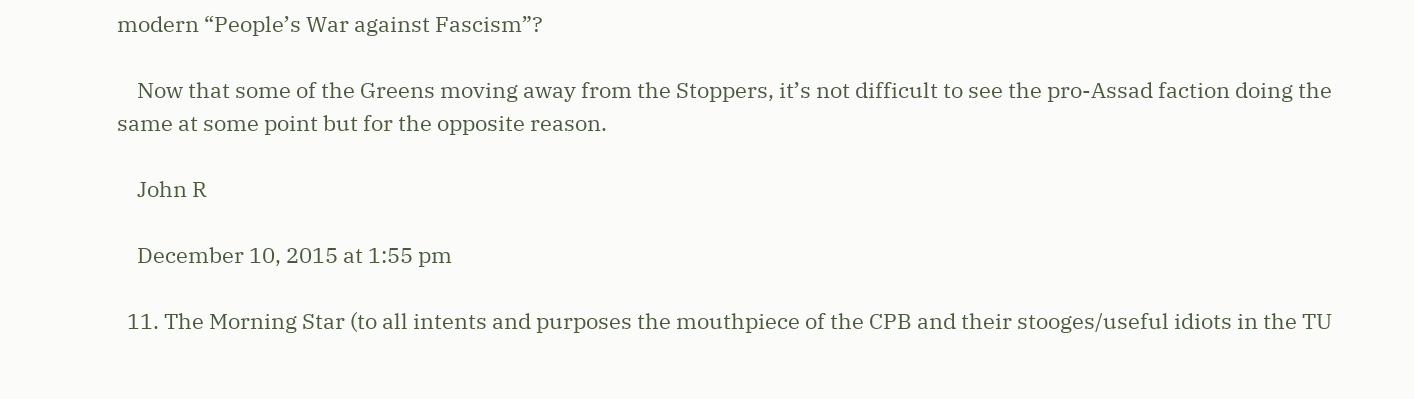modern “People’s War against Fascism”?

    Now that some of the Greens moving away from the Stoppers, it’s not difficult to see the pro-Assad faction doing the same at some point but for the opposite reason.

    John R

    December 10, 2015 at 1:55 pm

  11. The Morning Star (to all intents and purposes the mouthpiece of the CPB and their stooges/useful idiots in the TU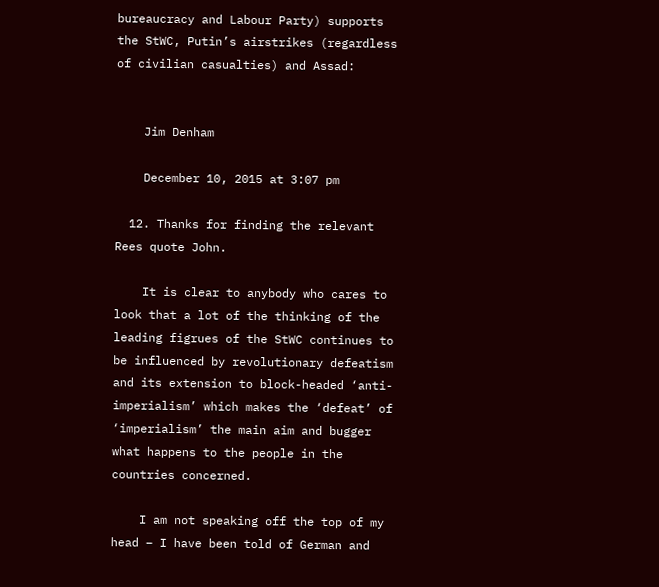bureaucracy and Labour Party) supports the StWC, Putin’s airstrikes (regardless of civilian casualties) and Assad:


    Jim Denham

    December 10, 2015 at 3:07 pm

  12. Thanks for finding the relevant Rees quote John.

    It is clear to anybody who cares to look that a lot of the thinking of the leading figrues of the StWC continues to be influenced by revolutionary defeatism and its extension to block-headed ‘anti-imperialism’ which makes the ‘defeat’ of ‘imperialism’ the main aim and bugger what happens to the people in the countries concerned.

    I am not speaking off the top of my head – I have been told of German and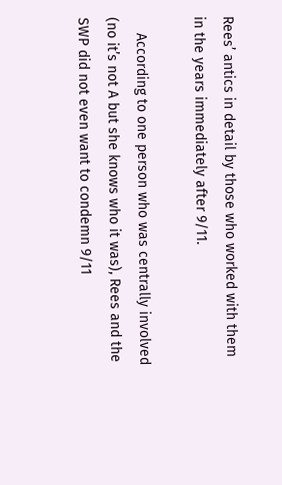Rees’ antics in detail by those who worked with them in the years immediately after 9/11.

    According to one person who was centrally involved (no it’s not A but she knows who it was), Rees and the SWP did not even want to condemn 9/11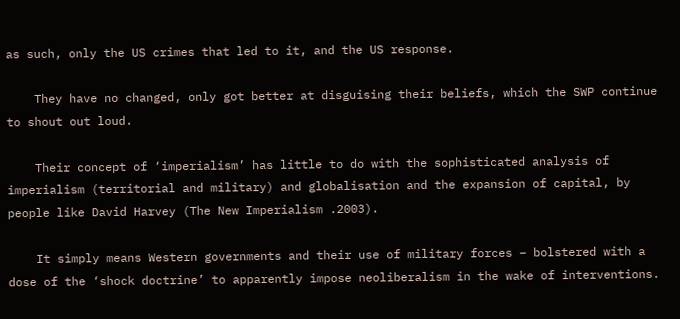as such, only the US crimes that led to it, and the US response.

    They have no changed, only got better at disguising their beliefs, which the SWP continue to shout out loud.

    Their concept of ‘imperialism’ has little to do with the sophisticated analysis of imperialism (territorial and military) and globalisation and the expansion of capital, by people like David Harvey (The New Imperialism .2003).

    It simply means Western governments and their use of military forces – bolstered with a dose of the ‘shock doctrine’ to apparently impose neoliberalism in the wake of interventions.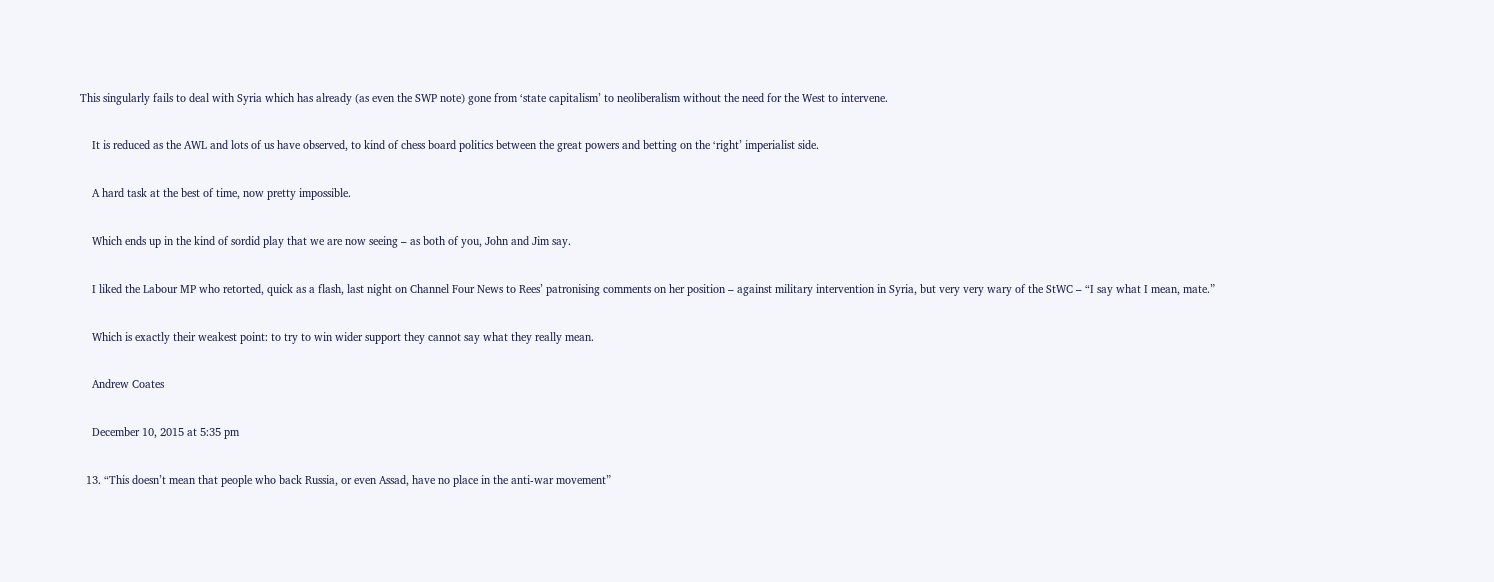This singularly fails to deal with Syria which has already (as even the SWP note) gone from ‘state capitalism’ to neoliberalism without the need for the West to intervene.

    It is reduced as the AWL and lots of us have observed, to kind of chess board politics between the great powers and betting on the ‘right’ imperialist side.

    A hard task at the best of time, now pretty impossible.

    Which ends up in the kind of sordid play that we are now seeing – as both of you, John and Jim say.

    I liked the Labour MP who retorted, quick as a flash, last night on Channel Four News to Rees’ patronising comments on her position – against military intervention in Syria, but very very wary of the StWC – “I say what I mean, mate.”

    Which is exactly their weakest point: to try to win wider support they cannot say what they really mean.

    Andrew Coates

    December 10, 2015 at 5:35 pm

  13. “This doesn’t mean that people who back Russia, or even Assad, have no place in the anti-war movement”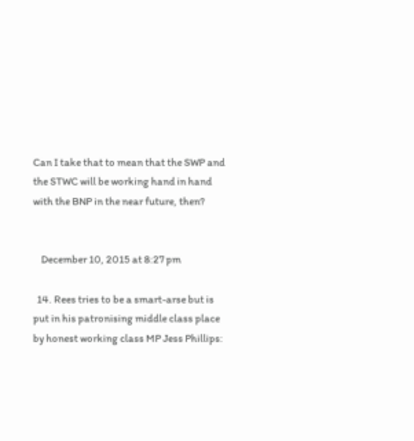Can I take that to mean that the SWP and the STWC will be working hand in hand with the BNP in the near future, then?


    December 10, 2015 at 8:27 pm

  14. Rees tries to be a smart-arse but is put in his patronising middle class place by honest working class MP Jess Phillips: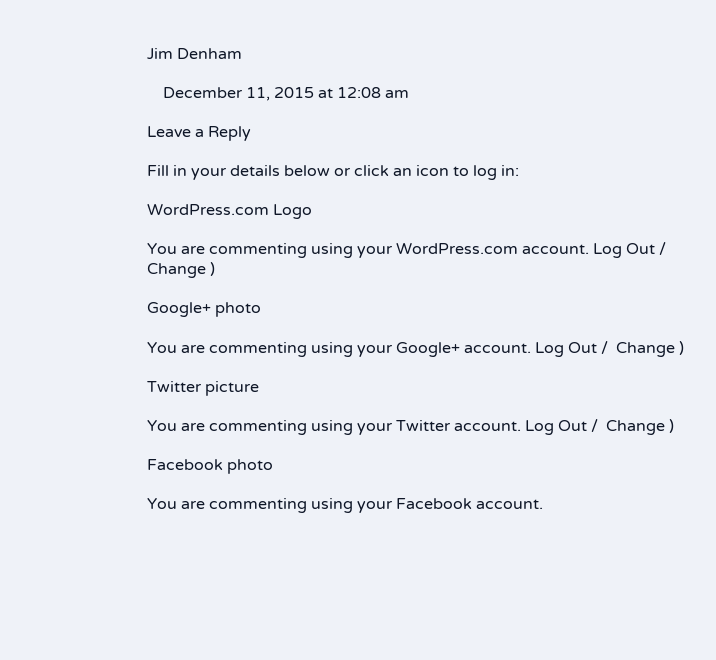Jim Denham

    December 11, 2015 at 12:08 am

Leave a Reply

Fill in your details below or click an icon to log in:

WordPress.com Logo

You are commenting using your WordPress.com account. Log Out /  Change )

Google+ photo

You are commenting using your Google+ account. Log Out /  Change )

Twitter picture

You are commenting using your Twitter account. Log Out /  Change )

Facebook photo

You are commenting using your Facebook account.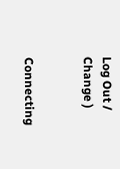Log Out /  Change )


Connecting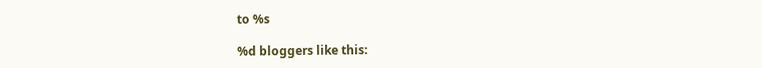to %s

%d bloggers like this: